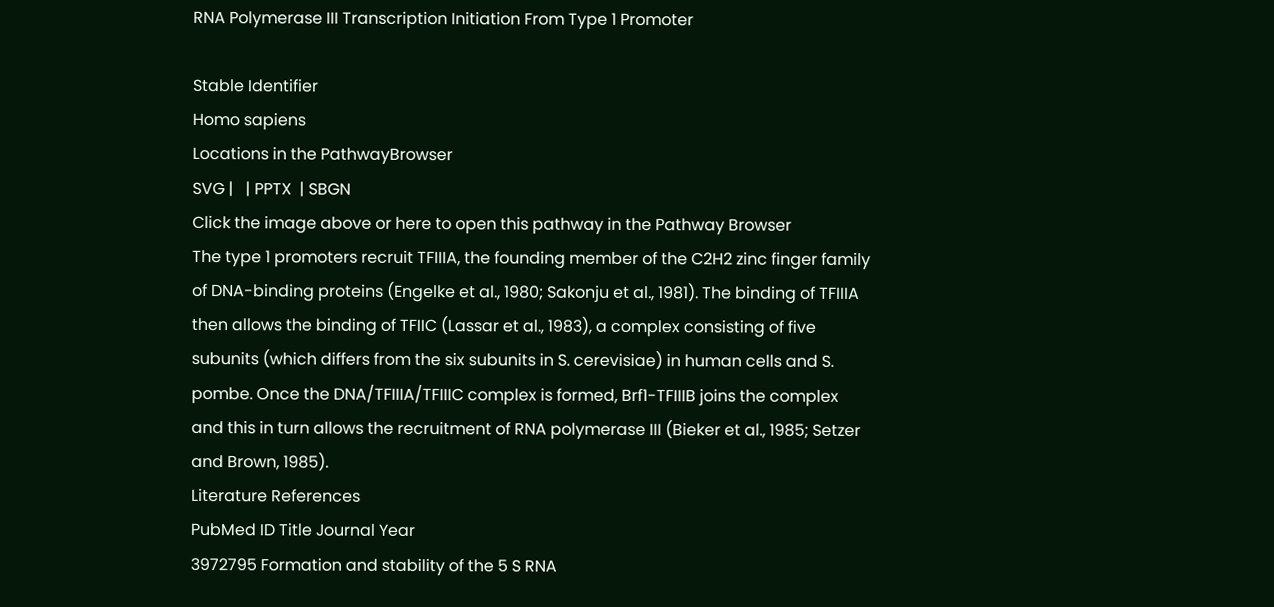RNA Polymerase III Transcription Initiation From Type 1 Promoter

Stable Identifier
Homo sapiens
Locations in the PathwayBrowser
SVG |   | PPTX  | SBGN
Click the image above or here to open this pathway in the Pathway Browser
The type 1 promoters recruit TFIIIA, the founding member of the C2H2 zinc finger family of DNA-binding proteins (Engelke et al., 1980; Sakonju et al., 1981). The binding of TFIIIA then allows the binding of TFIIC (Lassar et al., 1983), a complex consisting of five subunits (which differs from the six subunits in S. cerevisiae) in human cells and S. pombe. Once the DNA/TFIIIA/TFIIIC complex is formed, Brf1-TFIIIB joins the complex and this in turn allows the recruitment of RNA polymerase III (Bieker et al., 1985; Setzer and Brown, 1985).
Literature References
PubMed ID Title Journal Year
3972795 Formation and stability of the 5 S RNA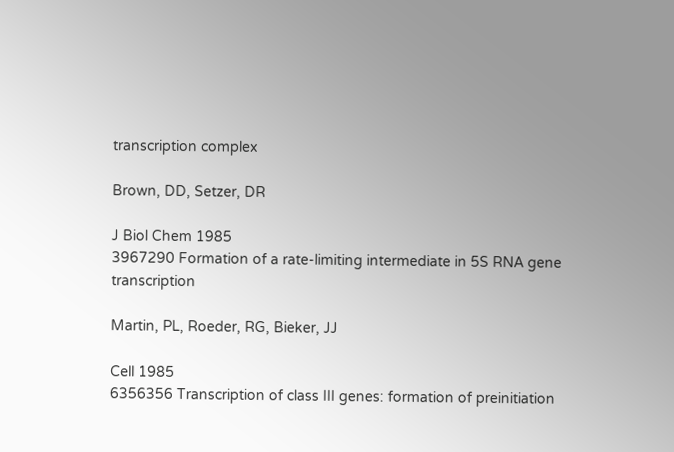transcription complex

Brown, DD, Setzer, DR

J Biol Chem 1985
3967290 Formation of a rate-limiting intermediate in 5S RNA gene transcription

Martin, PL, Roeder, RG, Bieker, JJ

Cell 1985
6356356 Transcription of class III genes: formation of preinitiation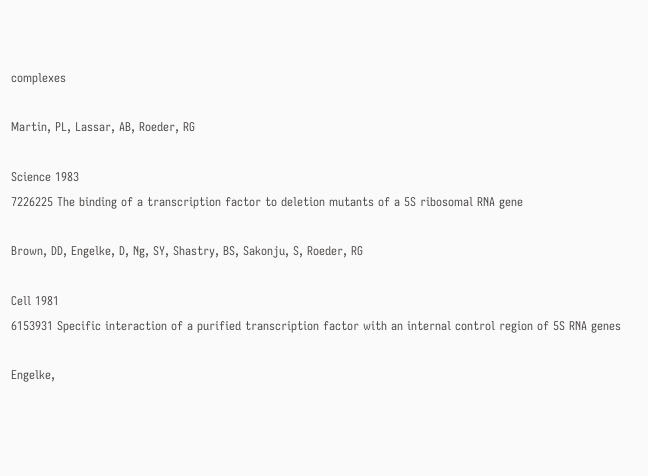complexes

Martin, PL, Lassar, AB, Roeder, RG

Science 1983
7226225 The binding of a transcription factor to deletion mutants of a 5S ribosomal RNA gene

Brown, DD, Engelke, D, Ng, SY, Shastry, BS, Sakonju, S, Roeder, RG

Cell 1981
6153931 Specific interaction of a purified transcription factor with an internal control region of 5S RNA genes

Engelke,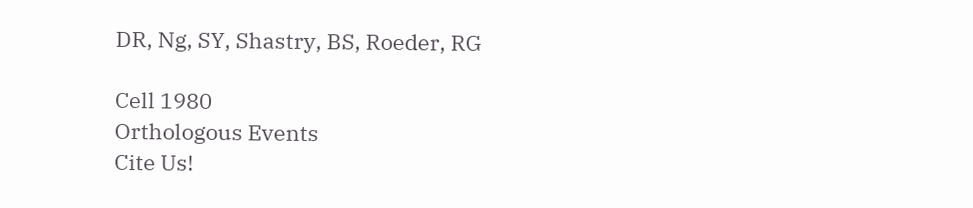DR, Ng, SY, Shastry, BS, Roeder, RG

Cell 1980
Orthologous Events
Cite Us!